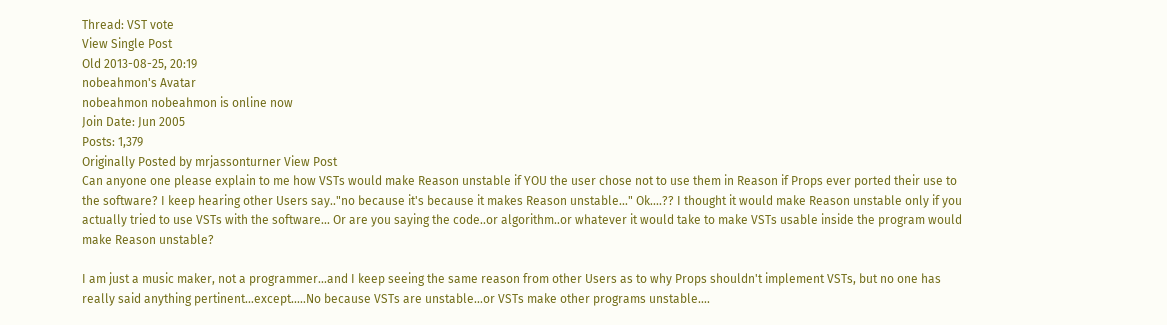Thread: VST vote
View Single Post
Old 2013-08-25, 20:19
nobeahmon's Avatar
nobeahmon nobeahmon is online now
Join Date: Jun 2005
Posts: 1,379
Originally Posted by mrjassonturner View Post
Can anyone one please explain to me how VSTs would make Reason unstable if YOU the user chose not to use them in Reason if Props ever ported their use to the software? I keep hearing other Users say.."no because it's because it makes Reason unstable..." Ok....?? I thought it would make Reason unstable only if you actually tried to use VSTs with the software... Or are you saying the code..or algorithm..or whatever it would take to make VSTs usable inside the program would make Reason unstable?

I am just a music maker, not a programmer...and I keep seeing the same reason from other Users as to why Props shouldn't implement VSTs, but no one has really said anything pertinent...except.....No because VSTs are unstable...or VSTs make other programs unstable....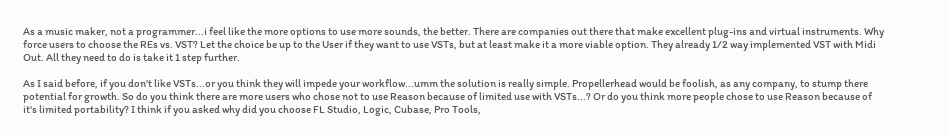As a music maker, not a programmer...i feel like the more options to use more sounds, the better. There are companies out there that make excellent plug-ins and virtual instruments. Why force users to choose the REs vs. VST? Let the choice be up to the User if they want to use VSTs, but at least make it a more viable option. They already 1/2 way implemented VST with Midi Out. All they need to do is take it 1 step further.

As I said before, if you don't like VSTs...or you think they will impede your workflow...umm the solution is really simple. Propellerhead would be foolish, as any company, to stump there potential for growth. So do you think there are more users who chose not to use Reason because of limited use with VSTs...? Or do you think more people chose to use Reason because of it's limited portability? I think if you asked why did you choose FL Studio, Logic, Cubase, Pro Tools,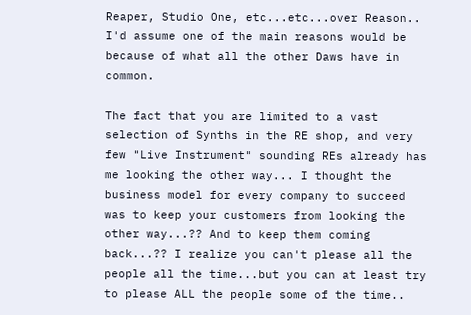Reaper, Studio One, etc...etc...over Reason.. I'd assume one of the main reasons would be because of what all the other Daws have in common.

The fact that you are limited to a vast selection of Synths in the RE shop, and very few "Live Instrument" sounding REs already has me looking the other way... I thought the business model for every company to succeed was to keep your customers from looking the other way...?? And to keep them coming back...?? I realize you can't please all the people all the time...but you can at least try to please ALL the people some of the time..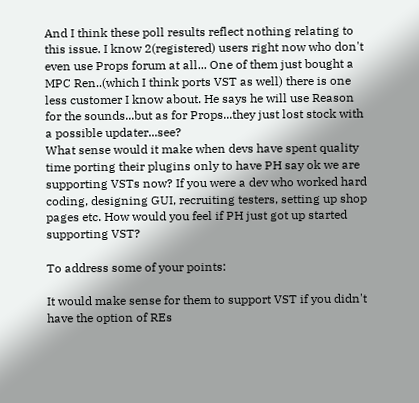And I think these poll results reflect nothing relating to this issue. I know 2(registered) users right now who don't even use Props forum at all... One of them just bought a MPC Ren..(which I think ports VST as well) there is one less customer I know about. He says he will use Reason for the sounds...but as for Props...they just lost stock with a possible updater...see?
What sense would it make when devs have spent quality time porting their plugins only to have PH say ok we are supporting VSTs now? If you were a dev who worked hard coding, designing GUI, recruiting testers, setting up shop pages etc. How would you feel if PH just got up started supporting VST?

To address some of your points:

It would make sense for them to support VST if you didn't have the option of REs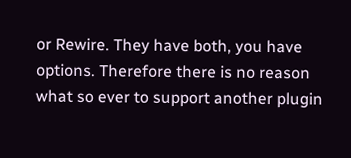or Rewire. They have both, you have options. Therefore there is no reason what so ever to support another plugin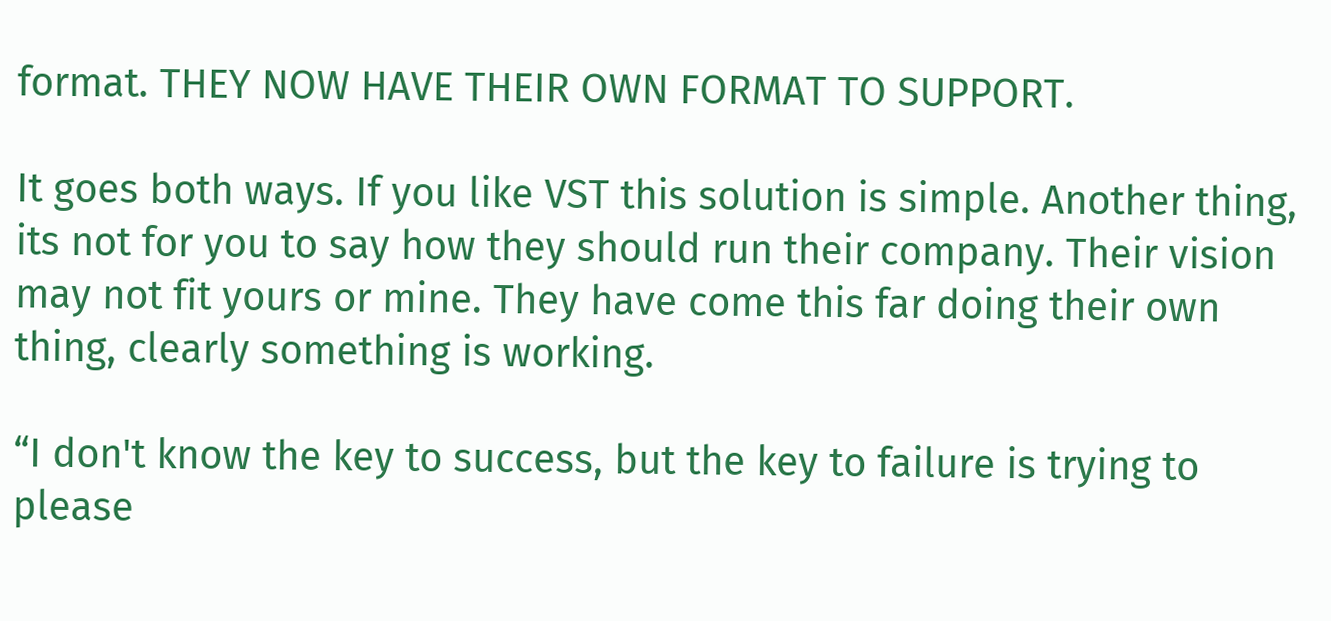format. THEY NOW HAVE THEIR OWN FORMAT TO SUPPORT.

It goes both ways. If you like VST this solution is simple. Another thing, its not for you to say how they should run their company. Their vision may not fit yours or mine. They have come this far doing their own thing, clearly something is working.

“I don't know the key to success, but the key to failure is trying to please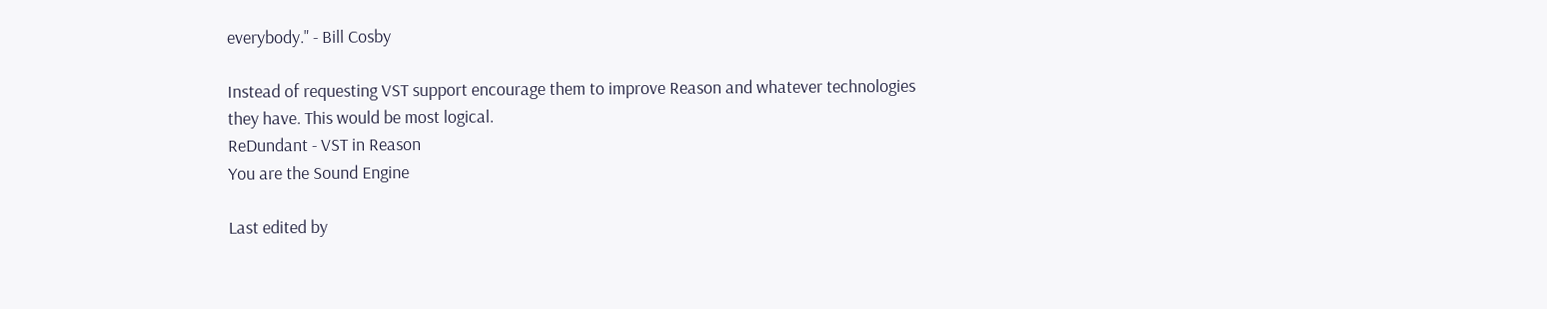everybody." - Bill Cosby

Instead of requesting VST support encourage them to improve Reason and whatever technologies they have. This would be most logical.
ReDundant - VST in Reason
You are the Sound Engine

Last edited by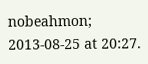nobeahmon; 2013-08-25 at 20:27.